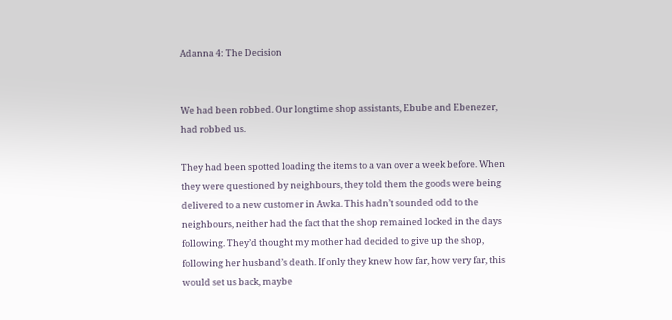Adanna 4: The Decision


We had been robbed. Our longtime shop assistants, Ebube and Ebenezer, had robbed us.

They had been spotted loading the items to a van over a week before. When they were questioned by neighbours, they told them the goods were being delivered to a new customer in Awka. This hadn’t sounded odd to the neighbours, neither had the fact that the shop remained locked in the days following. They’d thought my mother had decided to give up the shop, following her husband’s death. If only they knew how far, how very far, this would set us back, maybe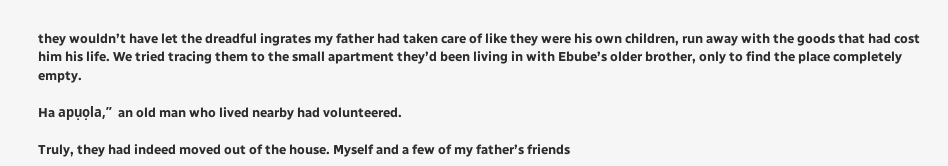they wouldn’t have let the dreadful ingrates my father had taken care of like they were his own children, run away with the goods that had cost him his life. We tried tracing them to the small apartment they’d been living in with Ebube’s older brother, only to find the place completely empty.

Ha apụọla,”  an old man who lived nearby had volunteered.

Truly, they had indeed moved out of the house. Myself and a few of my father’s friends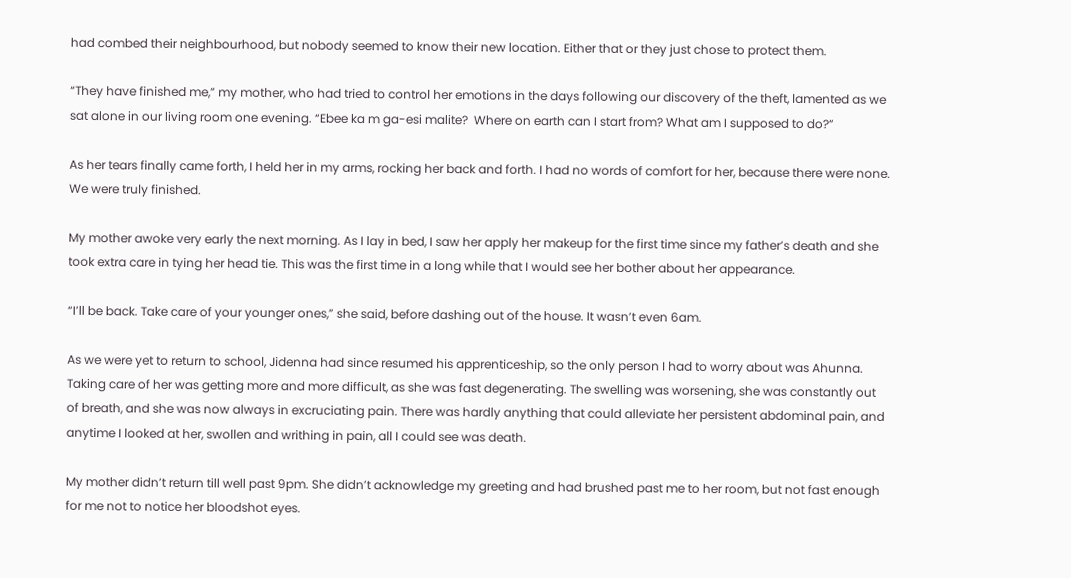had combed their neighbourhood, but nobody seemed to know their new location. Either that or they just chose to protect them.

“They have finished me,” my mother, who had tried to control her emotions in the days following our discovery of the theft, lamented as we sat alone in our living room one evening. “Ebee ka m ga-esi malite?  Where on earth can I start from? What am I supposed to do?”

As her tears finally came forth, I held her in my arms, rocking her back and forth. I had no words of comfort for her, because there were none. We were truly finished.

My mother awoke very early the next morning. As I lay in bed, I saw her apply her makeup for the first time since my father’s death and she took extra care in tying her head tie. This was the first time in a long while that I would see her bother about her appearance.

“I’ll be back. Take care of your younger ones,” she said, before dashing out of the house. It wasn’t even 6am.

As we were yet to return to school, Jidenna had since resumed his apprenticeship, so the only person I had to worry about was Ahunna. Taking care of her was getting more and more difficult, as she was fast degenerating. The swelling was worsening, she was constantly out of breath, and she was now always in excruciating pain. There was hardly anything that could alleviate her persistent abdominal pain, and anytime I looked at her, swollen and writhing in pain, all I could see was death.

My mother didn’t return till well past 9pm. She didn’t acknowledge my greeting and had brushed past me to her room, but not fast enough for me not to notice her bloodshot eyes.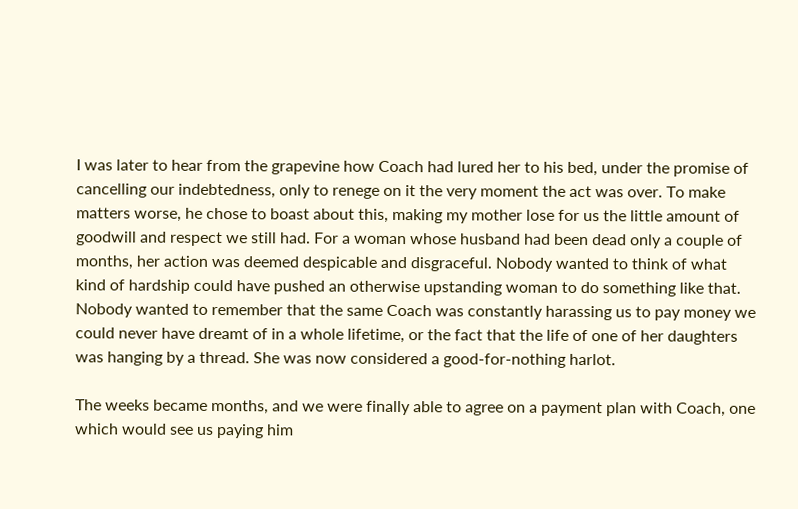I was later to hear from the grapevine how Coach had lured her to his bed, under the promise of cancelling our indebtedness, only to renege on it the very moment the act was over. To make matters worse, he chose to boast about this, making my mother lose for us the little amount of goodwill and respect we still had. For a woman whose husband had been dead only a couple of months, her action was deemed despicable and disgraceful. Nobody wanted to think of what kind of hardship could have pushed an otherwise upstanding woman to do something like that. Nobody wanted to remember that the same Coach was constantly harassing us to pay money we could never have dreamt of in a whole lifetime, or the fact that the life of one of her daughters was hanging by a thread. She was now considered a good-for-nothing harlot.

The weeks became months, and we were finally able to agree on a payment plan with Coach, one which would see us paying him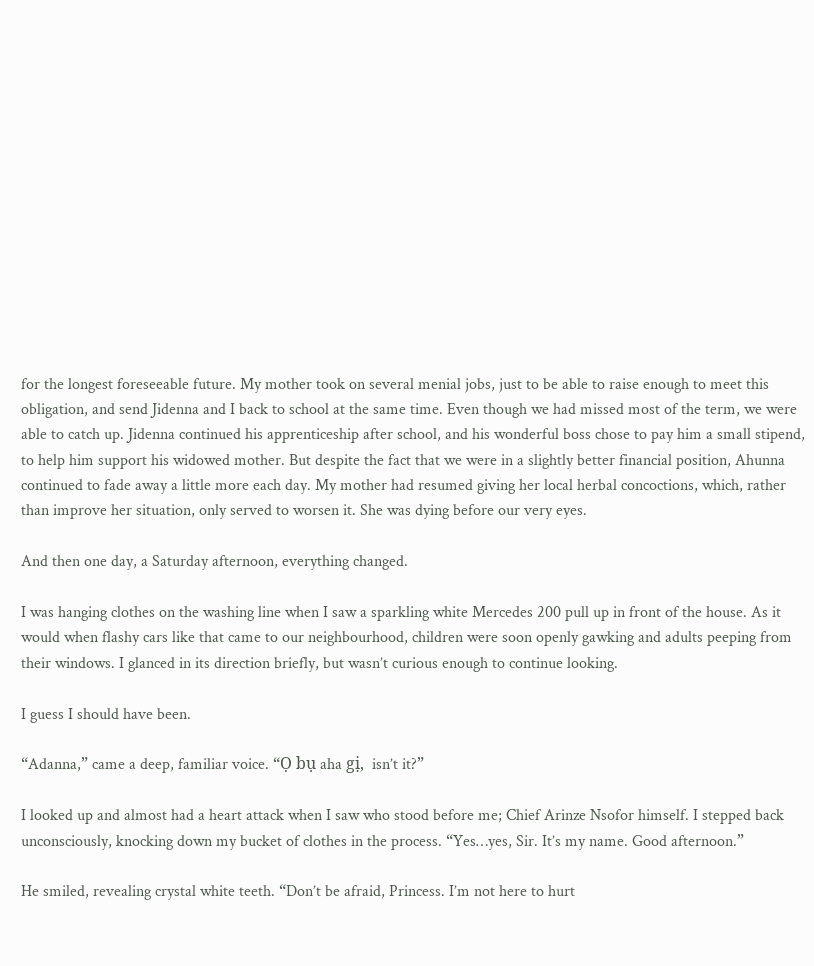for the longest foreseeable future. My mother took on several menial jobs, just to be able to raise enough to meet this obligation, and send Jidenna and I back to school at the same time. Even though we had missed most of the term, we were able to catch up. Jidenna continued his apprenticeship after school, and his wonderful boss chose to pay him a small stipend, to help him support his widowed mother. But despite the fact that we were in a slightly better financial position, Ahunna continued to fade away a little more each day. My mother had resumed giving her local herbal concoctions, which, rather than improve her situation, only served to worsen it. She was dying before our very eyes.

And then one day, a Saturday afternoon, everything changed.

I was hanging clothes on the washing line when I saw a sparkling white Mercedes 200 pull up in front of the house. As it would when flashy cars like that came to our neighbourhood, children were soon openly gawking and adults peeping from their windows. I glanced in its direction briefly, but wasn’t curious enough to continue looking.

I guess I should have been.

“Adanna,” came a deep, familiar voice. “Ọ bụ aha gị,  isn’t it?”

I looked up and almost had a heart attack when I saw who stood before me; Chief Arinze Nsofor himself. I stepped back unconsciously, knocking down my bucket of clothes in the process. “Yes…yes, Sir. It’s my name. Good afternoon.”

He smiled, revealing crystal white teeth. “Don’t be afraid, Princess. I’m not here to hurt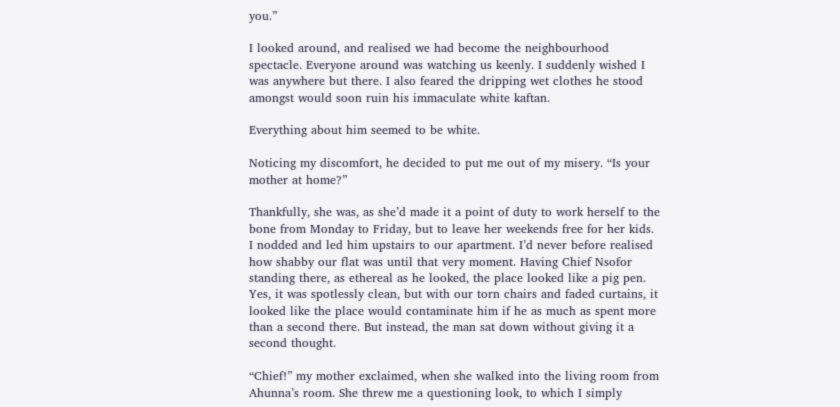you.”

I looked around, and realised we had become the neighbourhood spectacle. Everyone around was watching us keenly. I suddenly wished I was anywhere but there. I also feared the dripping wet clothes he stood amongst would soon ruin his immaculate white kaftan.

Everything about him seemed to be white.

Noticing my discomfort, he decided to put me out of my misery. “Is your mother at home?”

Thankfully, she was, as she’d made it a point of duty to work herself to the bone from Monday to Friday, but to leave her weekends free for her kids. I nodded and led him upstairs to our apartment. I’d never before realised how shabby our flat was until that very moment. Having Chief Nsofor standing there, as ethereal as he looked, the place looked like a pig pen. Yes, it was spotlessly clean, but with our torn chairs and faded curtains, it looked like the place would contaminate him if he as much as spent more than a second there. But instead, the man sat down without giving it a second thought.

“Chief!” my mother exclaimed, when she walked into the living room from Ahunna’s room. She threw me a questioning look, to which I simply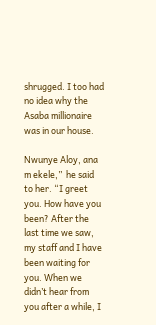shrugged. I too had no idea why the Asaba millionaire was in our house.

Nwunye Aloy, ana m ekele,”  he said to her. “I greet you. How have you been? After the last time we saw, my staff and I have been waiting for you. When we didn’t hear from you after a while, I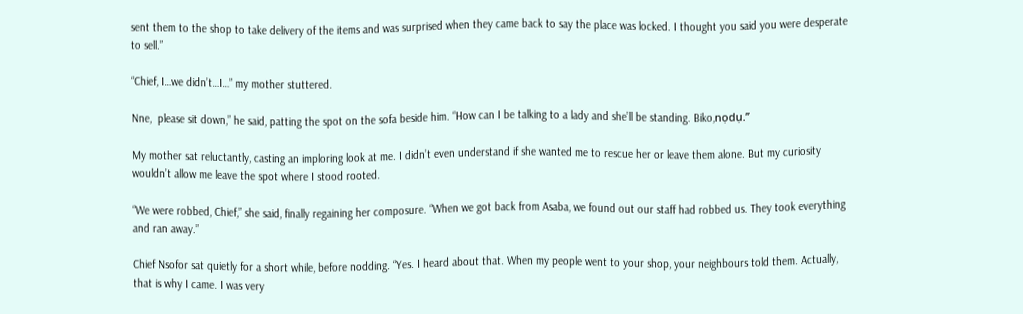sent them to the shop to take delivery of the items and was surprised when they came back to say the place was locked. I thought you said you were desperate to sell.”

“Chief, I…we didn’t…I…” my mother stuttered.

Nne,  please sit down,” he said, patting the spot on the sofa beside him. “How can I be talking to a lady and she’ll be standing. Biko,nọdụ.”

My mother sat reluctantly, casting an imploring look at me. I didn’t even understand if she wanted me to rescue her or leave them alone. But my curiosity wouldn’t allow me leave the spot where I stood rooted.

“We were robbed, Chief,” she said, finally regaining her composure. “When we got back from Asaba, we found out our staff had robbed us. They took everything and ran away.”

Chief Nsofor sat quietly for a short while, before nodding. “Yes. I heard about that. When my people went to your shop, your neighbours told them. Actually, that is why I came. I was very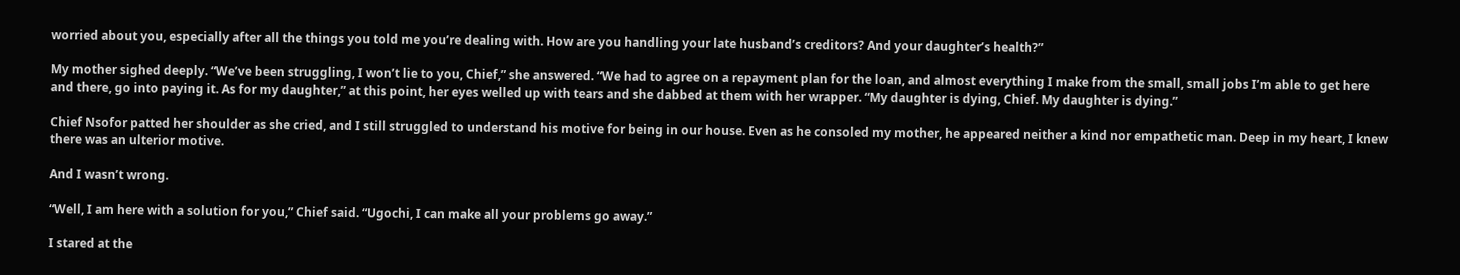worried about you, especially after all the things you told me you’re dealing with. How are you handling your late husband’s creditors? And your daughter’s health?”

My mother sighed deeply. “We’ve been struggling, I won’t lie to you, Chief,” she answered. “We had to agree on a repayment plan for the loan, and almost everything I make from the small, small jobs I’m able to get here and there, go into paying it. As for my daughter,” at this point, her eyes welled up with tears and she dabbed at them with her wrapper. “My daughter is dying, Chief. My daughter is dying.”

Chief Nsofor patted her shoulder as she cried, and I still struggled to understand his motive for being in our house. Even as he consoled my mother, he appeared neither a kind nor empathetic man. Deep in my heart, I knew there was an ulterior motive.

And I wasn’t wrong.

“Well, I am here with a solution for you,” Chief said. “Ugochi, I can make all your problems go away.”

I stared at the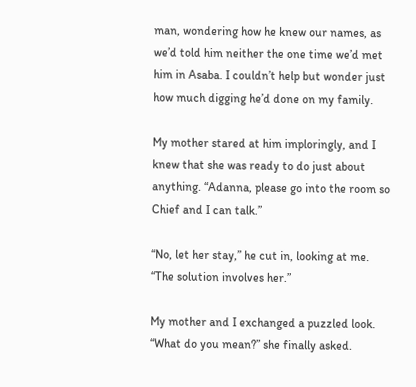man, wondering how he knew our names, as we’d told him neither the one time we’d met him in Asaba. I couldn’t help but wonder just how much digging he’d done on my family.

My mother stared at him imploringly, and I knew that she was ready to do just about anything. “Adanna, please go into the room so Chief and I can talk.”

“No, let her stay,” he cut in, looking at me. “The solution involves her.”

My mother and I exchanged a puzzled look. “What do you mean?” she finally asked.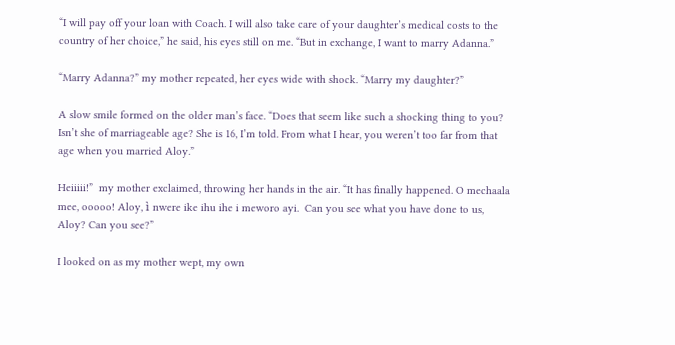“I will pay off your loan with Coach. I will also take care of your daughter’s medical costs to the country of her choice,” he said, his eyes still on me. “But in exchange, I want to marry Adanna.”

“Marry Adanna?” my mother repeated, her eyes wide with shock. “Marry my daughter?”

A slow smile formed on the older man’s face. “Does that seem like such a shocking thing to you? Isn’t she of marriageable age? She is 16, I’m told. From what I hear, you weren’t too far from that age when you married Aloy.”

Heiiiii!”  my mother exclaimed, throwing her hands in the air. “It has finally happened. O mechaala mee, ooooo! Aloy, ì nwere ike ihu ihe i meworo ayi.  Can you see what you have done to us, Aloy? Can you see?”

I looked on as my mother wept, my own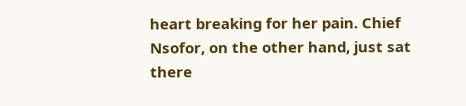heart breaking for her pain. Chief Nsofor, on the other hand, just sat there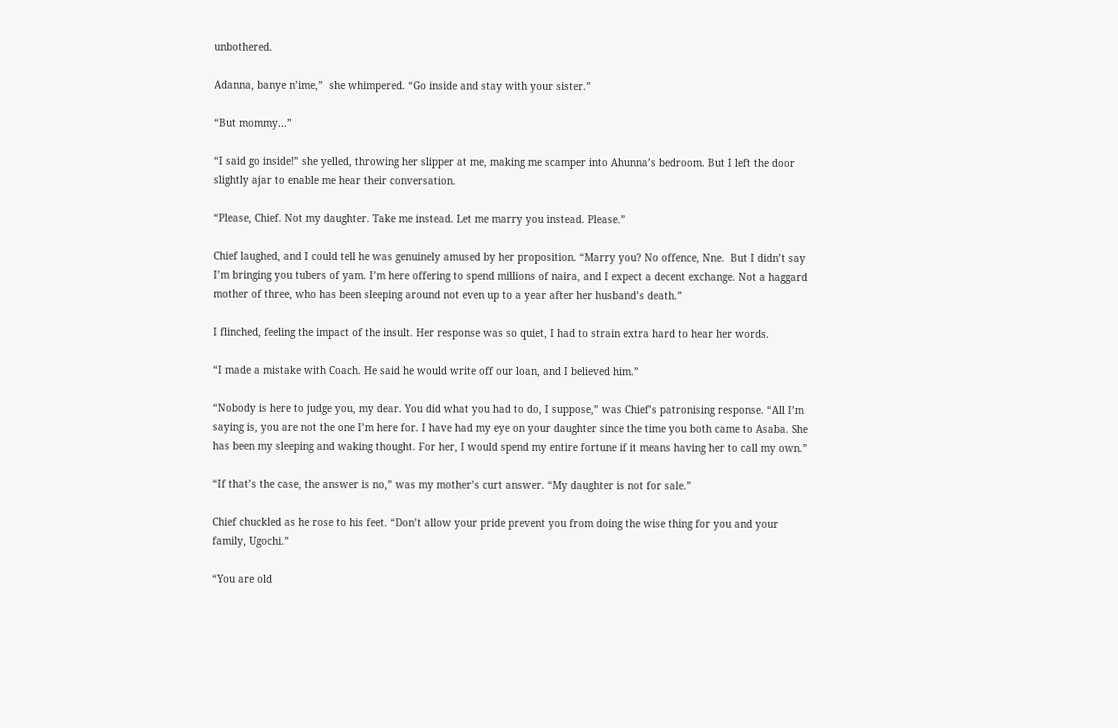unbothered.

Adanna, banye n’ime,”  she whimpered. “Go inside and stay with your sister.”

“But mommy…”

“I said go inside!” she yelled, throwing her slipper at me, making me scamper into Ahunna’s bedroom. But I left the door slightly ajar to enable me hear their conversation.

“Please, Chief. Not my daughter. Take me instead. Let me marry you instead. Please.”

Chief laughed, and I could tell he was genuinely amused by her proposition. “Marry you? No offence, Nne.  But I didn’t say I’m bringing you tubers of yam. I’m here offering to spend millions of naira, and I expect a decent exchange. Not a haggard mother of three, who has been sleeping around not even up to a year after her husband’s death.”

I flinched, feeling the impact of the insult. Her response was so quiet, I had to strain extra hard to hear her words.

“I made a mistake with Coach. He said he would write off our loan, and I believed him.”

“Nobody is here to judge you, my dear. You did what you had to do, I suppose,” was Chief’s patronising response. “All I’m saying is, you are not the one I’m here for. I have had my eye on your daughter since the time you both came to Asaba. She has been my sleeping and waking thought. For her, I would spend my entire fortune if it means having her to call my own.”

“If that’s the case, the answer is no,” was my mother’s curt answer. “My daughter is not for sale.”

Chief chuckled as he rose to his feet. “Don’t allow your pride prevent you from doing the wise thing for you and your family, Ugochi.”

“You are old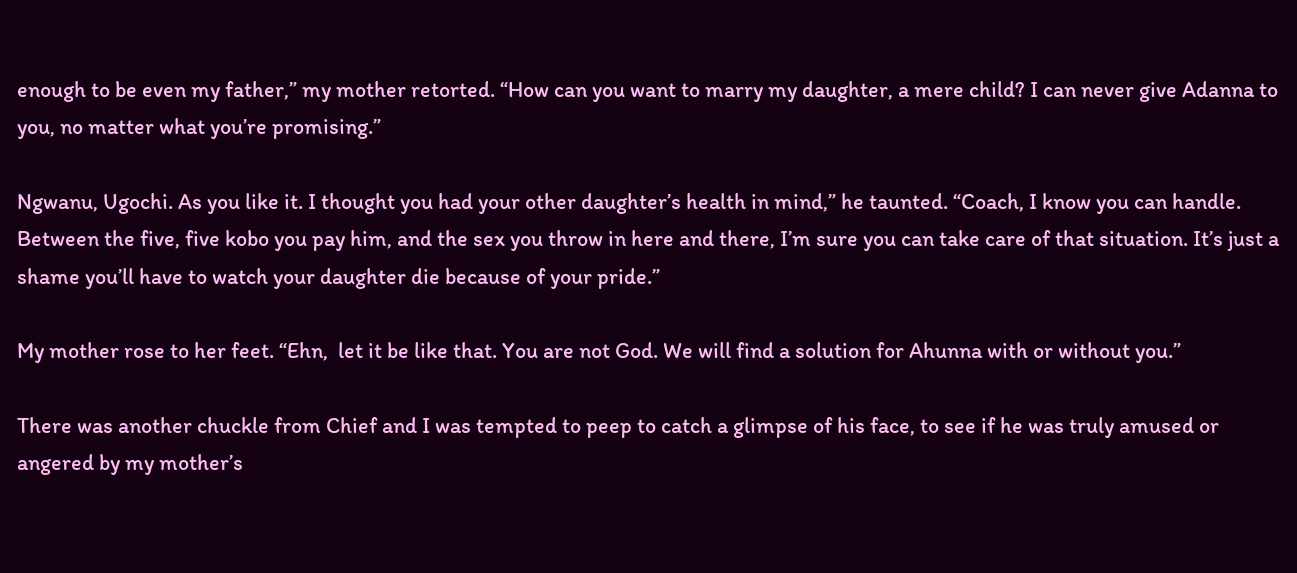enough to be even my father,” my mother retorted. “How can you want to marry my daughter, a mere child? I can never give Adanna to you, no matter what you’re promising.”

Ngwanu, Ugochi. As you like it. I thought you had your other daughter’s health in mind,” he taunted. “Coach, I know you can handle. Between the five, five kobo you pay him, and the sex you throw in here and there, I’m sure you can take care of that situation. It’s just a shame you’ll have to watch your daughter die because of your pride.”

My mother rose to her feet. “Ehn,  let it be like that. You are not God. We will find a solution for Ahunna with or without you.”

There was another chuckle from Chief and I was tempted to peep to catch a glimpse of his face, to see if he was truly amused or angered by my mother’s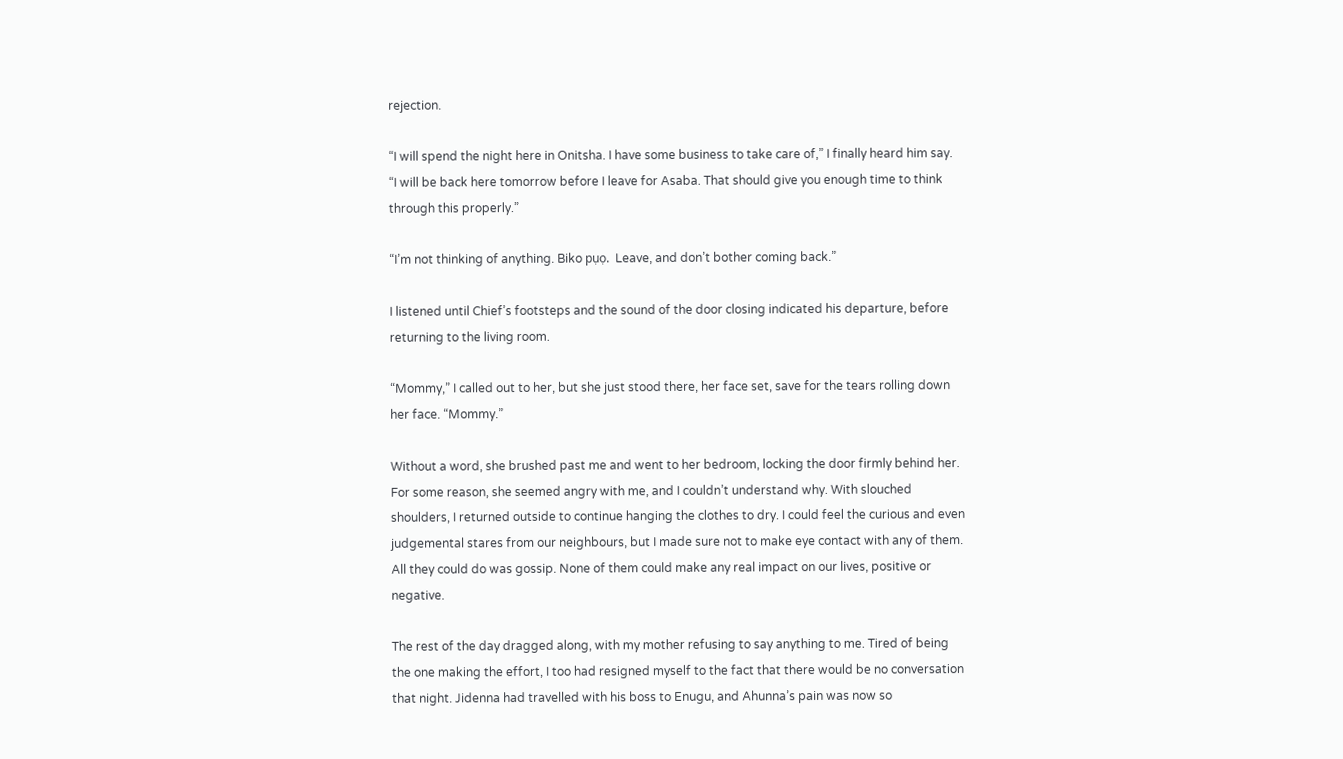rejection.

“I will spend the night here in Onitsha. I have some business to take care of,” I finally heard him say. “I will be back here tomorrow before I leave for Asaba. That should give you enough time to think through this properly.”

“I’m not thinking of anything. Biko pụọ.  Leave, and don’t bother coming back.”

I listened until Chief’s footsteps and the sound of the door closing indicated his departure, before returning to the living room.

“Mommy,” I called out to her, but she just stood there, her face set, save for the tears rolling down her face. “Mommy.”

Without a word, she brushed past me and went to her bedroom, locking the door firmly behind her. For some reason, she seemed angry with me, and I couldn’t understand why. With slouched shoulders, I returned outside to continue hanging the clothes to dry. I could feel the curious and even judgemental stares from our neighbours, but I made sure not to make eye contact with any of them. All they could do was gossip. None of them could make any real impact on our lives, positive or negative.

The rest of the day dragged along, with my mother refusing to say anything to me. Tired of being the one making the effort, I too had resigned myself to the fact that there would be no conversation that night. Jidenna had travelled with his boss to Enugu, and Ahunna’s pain was now so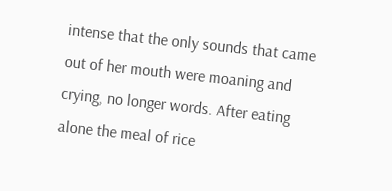intense that the only sounds that came out of her mouth were moaning and crying, no longer words. After eating alone the meal of rice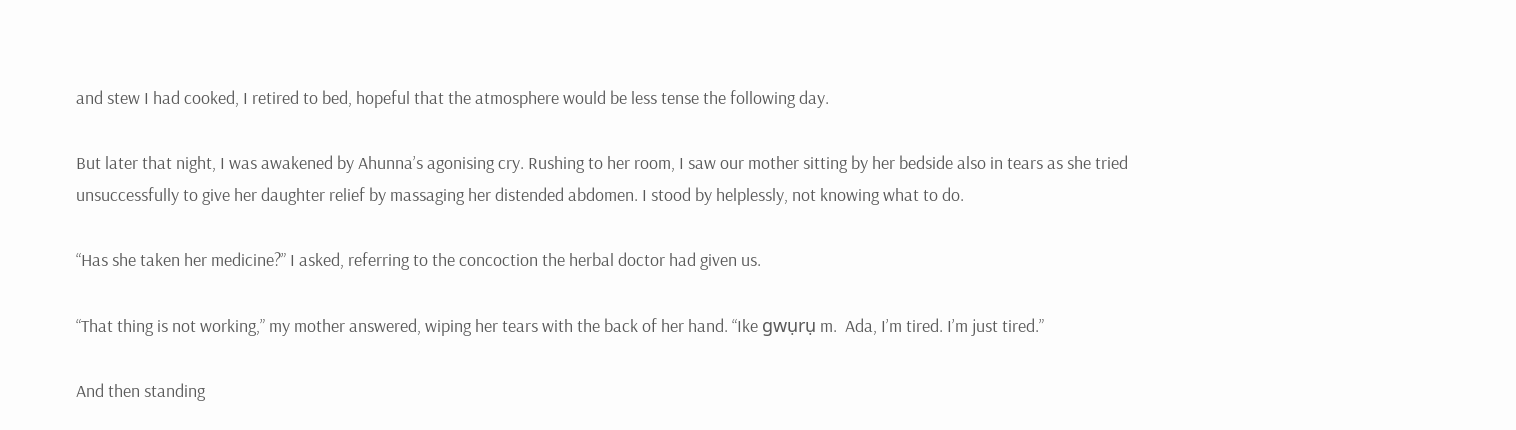and stew I had cooked, I retired to bed, hopeful that the atmosphere would be less tense the following day.

But later that night, I was awakened by Ahunna’s agonising cry. Rushing to her room, I saw our mother sitting by her bedside also in tears as she tried unsuccessfully to give her daughter relief by massaging her distended abdomen. I stood by helplessly, not knowing what to do.

“Has she taken her medicine?” I asked, referring to the concoction the herbal doctor had given us.

“That thing is not working,” my mother answered, wiping her tears with the back of her hand. “Ike gwụrụ m.  Ada, I’m tired. I’m just tired.”

And then standing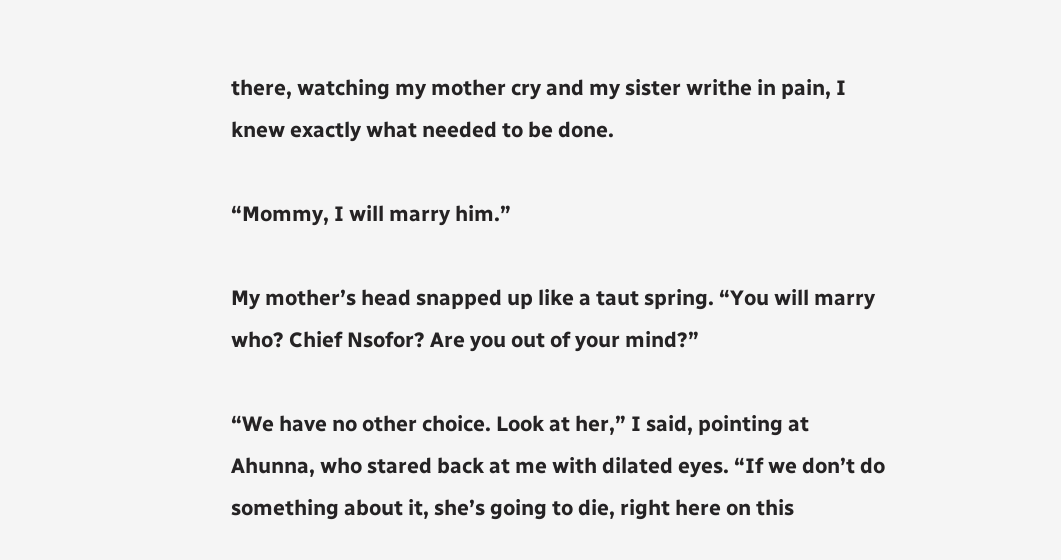there, watching my mother cry and my sister writhe in pain, I knew exactly what needed to be done.

“Mommy, I will marry him.”

My mother’s head snapped up like a taut spring. “You will marry who? Chief Nsofor? Are you out of your mind?”

“We have no other choice. Look at her,” I said, pointing at Ahunna, who stared back at me with dilated eyes. “If we don’t do something about it, she’s going to die, right here on this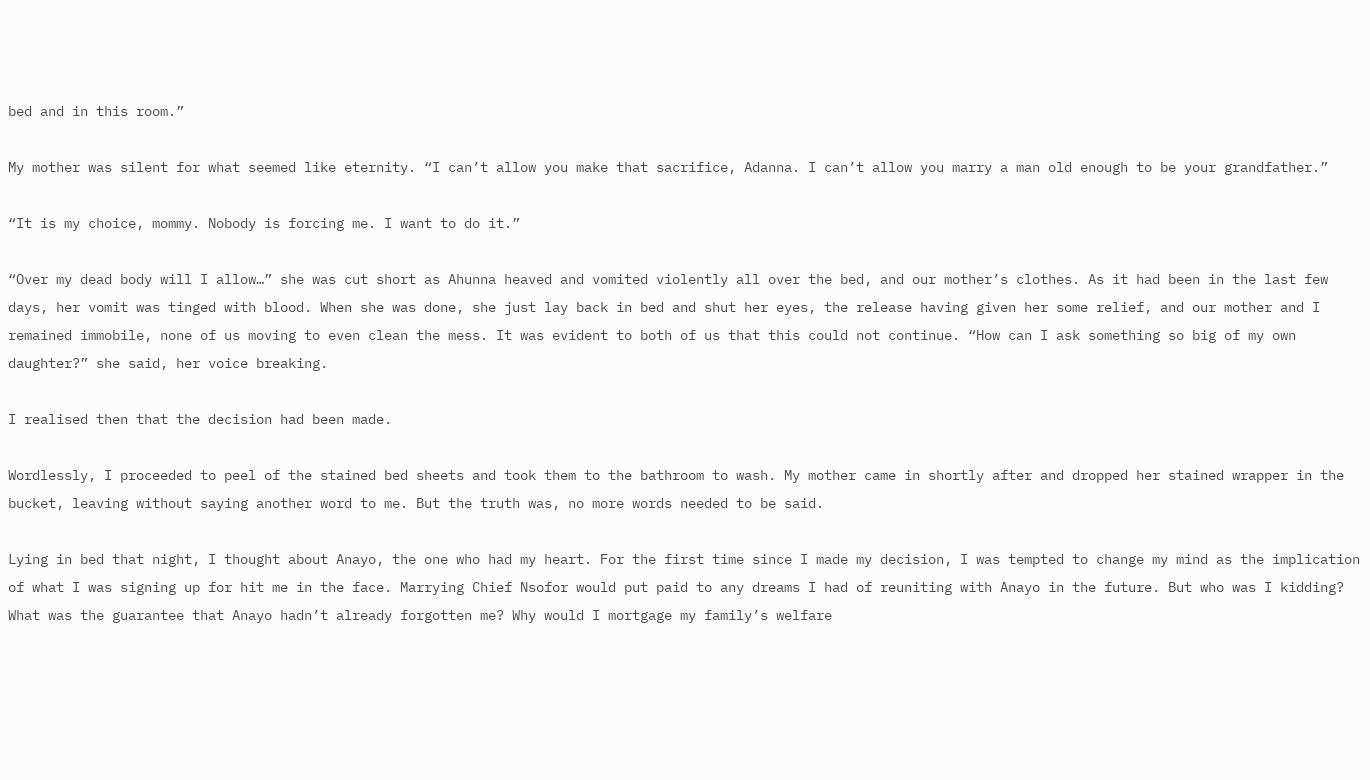bed and in this room.”

My mother was silent for what seemed like eternity. “I can’t allow you make that sacrifice, Adanna. I can’t allow you marry a man old enough to be your grandfather.”

“It is my choice, mommy. Nobody is forcing me. I want to do it.”

“Over my dead body will I allow…” she was cut short as Ahunna heaved and vomited violently all over the bed, and our mother’s clothes. As it had been in the last few days, her vomit was tinged with blood. When she was done, she just lay back in bed and shut her eyes, the release having given her some relief, and our mother and I remained immobile, none of us moving to even clean the mess. It was evident to both of us that this could not continue. “How can I ask something so big of my own daughter?” she said, her voice breaking.

I realised then that the decision had been made.

Wordlessly, I proceeded to peel of the stained bed sheets and took them to the bathroom to wash. My mother came in shortly after and dropped her stained wrapper in the bucket, leaving without saying another word to me. But the truth was, no more words needed to be said.

Lying in bed that night, I thought about Anayo, the one who had my heart. For the first time since I made my decision, I was tempted to change my mind as the implication of what I was signing up for hit me in the face. Marrying Chief Nsofor would put paid to any dreams I had of reuniting with Anayo in the future. But who was I kidding? What was the guarantee that Anayo hadn’t already forgotten me? Why would I mortgage my family’s welfare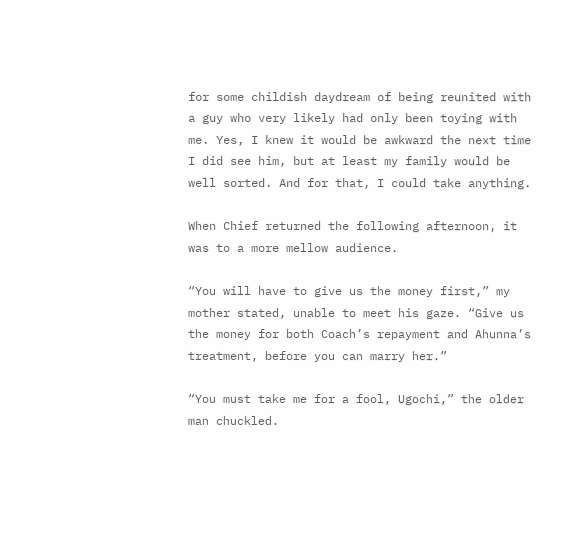for some childish daydream of being reunited with a guy who very likely had only been toying with me. Yes, I knew it would be awkward the next time I did see him, but at least my family would be well sorted. And for that, I could take anything.

When Chief returned the following afternoon, it was to a more mellow audience.

“You will have to give us the money first,” my mother stated, unable to meet his gaze. “Give us the money for both Coach’s repayment and Ahunna’s treatment, before you can marry her.”

“You must take me for a fool, Ugochi,” the older man chuckled.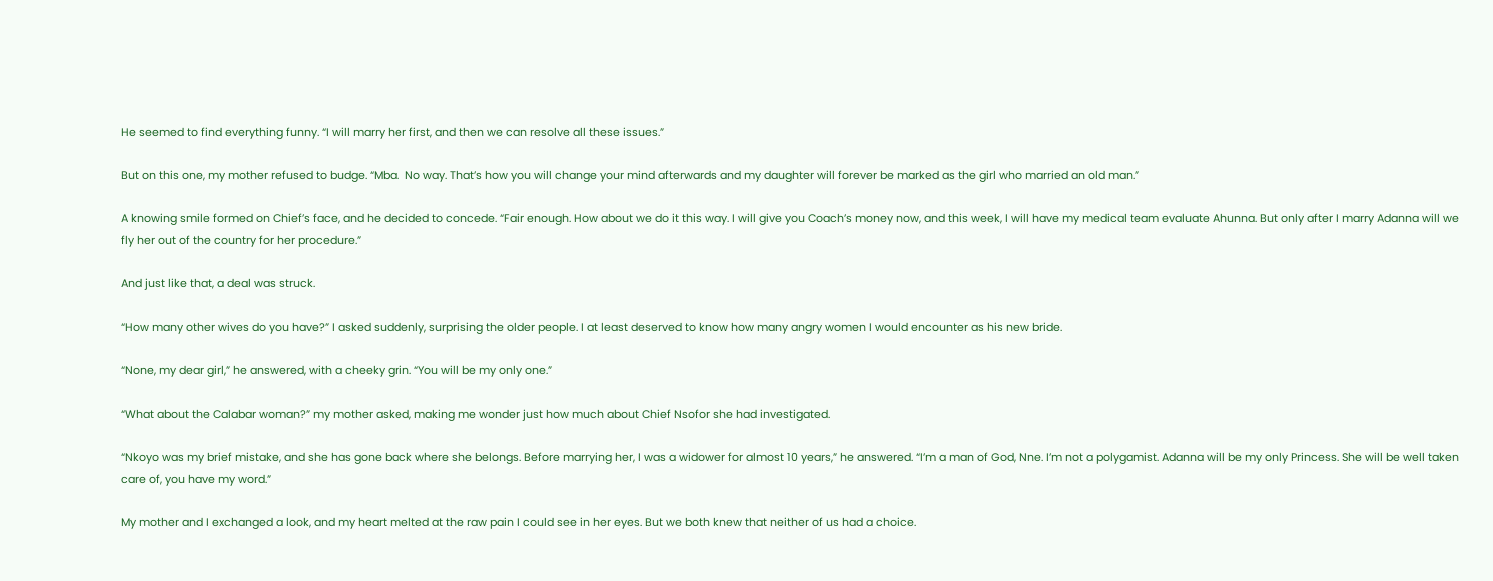He seemed to find everything funny. “I will marry her first, and then we can resolve all these issues.”

But on this one, my mother refused to budge. “Mba.  No way. That’s how you will change your mind afterwards and my daughter will forever be marked as the girl who married an old man.”

A knowing smile formed on Chief’s face, and he decided to concede. “Fair enough. How about we do it this way. I will give you Coach’s money now, and this week, I will have my medical team evaluate Ahunna. But only after I marry Adanna will we fly her out of the country for her procedure.”

And just like that, a deal was struck.

“How many other wives do you have?” I asked suddenly, surprising the older people. I at least deserved to know how many angry women I would encounter as his new bride.

“None, my dear girl,” he answered, with a cheeky grin. “You will be my only one.”

“What about the Calabar woman?” my mother asked, making me wonder just how much about Chief Nsofor she had investigated.

“Nkoyo was my brief mistake, and she has gone back where she belongs. Before marrying her, I was a widower for almost 10 years,” he answered. “I’m a man of God, Nne. I’m not a polygamist. Adanna will be my only Princess. She will be well taken care of, you have my word.”

My mother and I exchanged a look, and my heart melted at the raw pain I could see in her eyes. But we both knew that neither of us had a choice.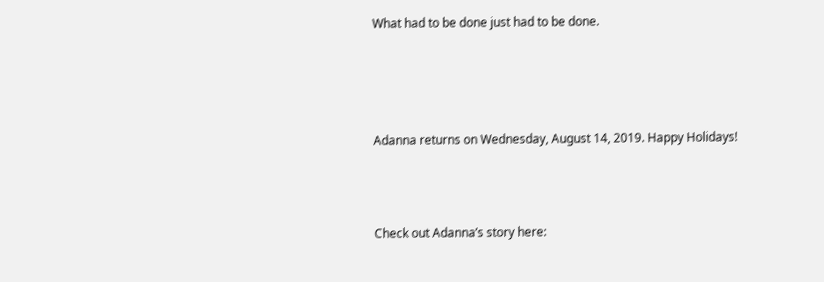What had to be done just had to be done.




Adanna returns on Wednesday, August 14, 2019. Happy Holidays!



Check out Adanna’s story here: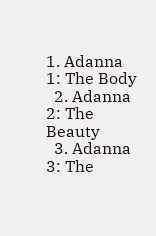1. Adanna 1: The Body
  2. Adanna 2: The Beauty
  3. Adanna 3: The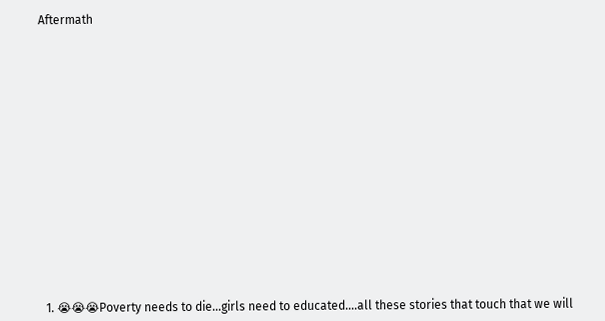Aftermath

















  1. 😭😭😭Poverty needs to die…girls need to educated….all these stories that touch that we will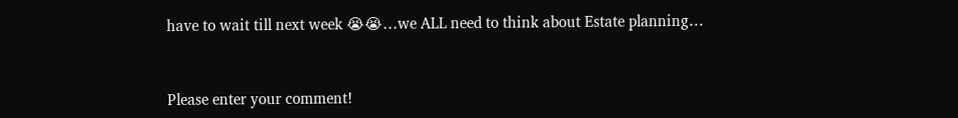have to wait till next week 😭😭…we ALL need to think about Estate planning…


Please enter your comment!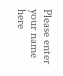Please enter your name here